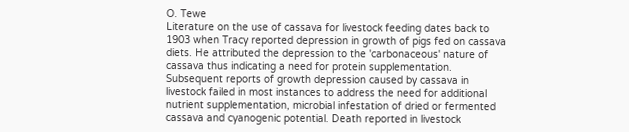O. Tewe
Literature on the use of cassava for livestock feeding dates back to 1903 when Tracy reported depression in growth of pigs fed on cassava diets. He attributed the depression to the 'carbonaceous' nature of cassava thus indicating a need for protein supplementation. Subsequent reports of growth depression caused by cassava in livestock failed in most instances to address the need for additional nutrient supplementation, microbial infestation of dried or fermented cassava and cyanogenic potential. Death reported in livestock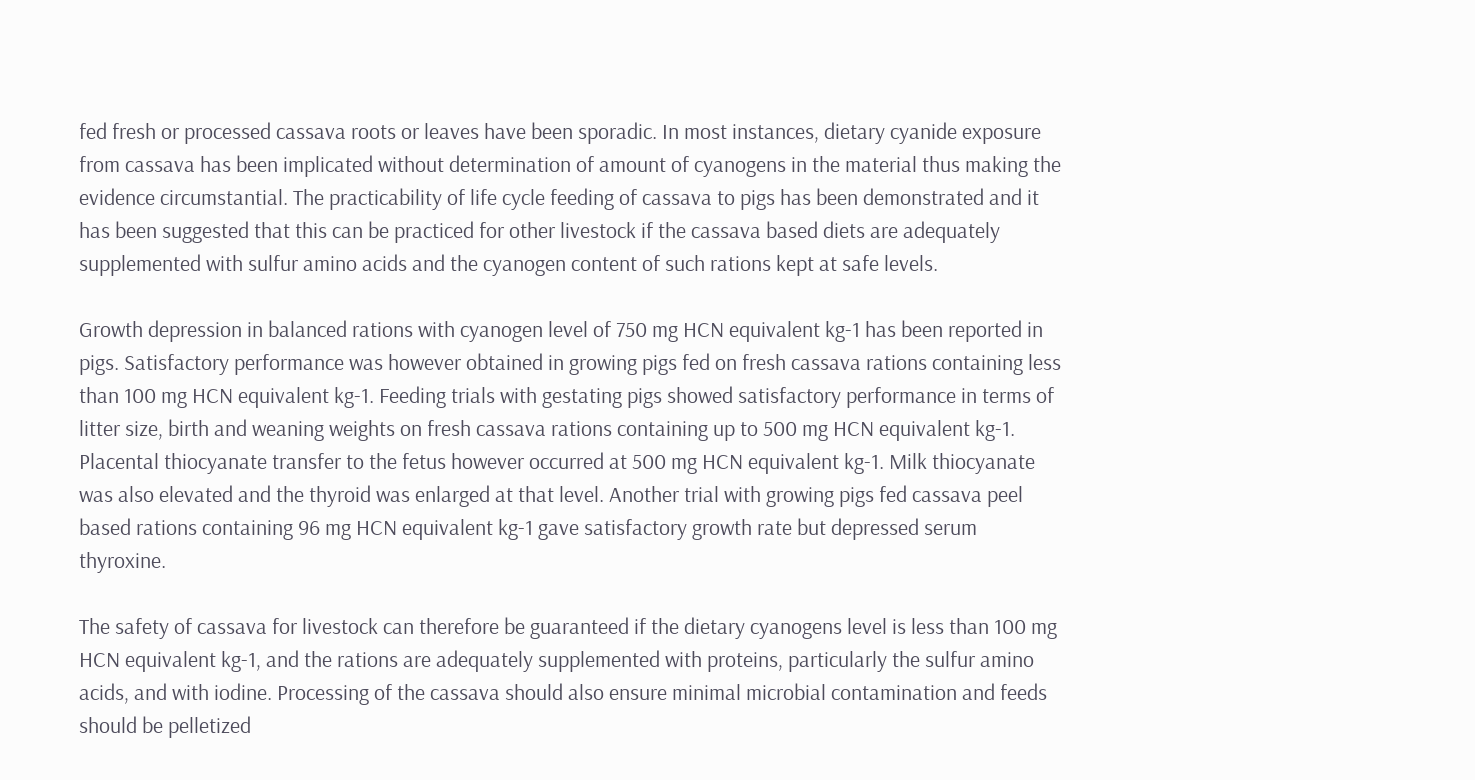fed fresh or processed cassava roots or leaves have been sporadic. In most instances, dietary cyanide exposure from cassava has been implicated without determination of amount of cyanogens in the material thus making the evidence circumstantial. The practicability of life cycle feeding of cassava to pigs has been demonstrated and it has been suggested that this can be practiced for other livestock if the cassava based diets are adequately supplemented with sulfur amino acids and the cyanogen content of such rations kept at safe levels.

Growth depression in balanced rations with cyanogen level of 750 mg HCN equivalent kg-1 has been reported in pigs. Satisfactory performance was however obtained in growing pigs fed on fresh cassava rations containing less than 100 mg HCN equivalent kg-1. Feeding trials with gestating pigs showed satisfactory performance in terms of litter size, birth and weaning weights on fresh cassava rations containing up to 500 mg HCN equivalent kg-1. Placental thiocyanate transfer to the fetus however occurred at 500 mg HCN equivalent kg-1. Milk thiocyanate was also elevated and the thyroid was enlarged at that level. Another trial with growing pigs fed cassava peel based rations containing 96 mg HCN equivalent kg-1 gave satisfactory growth rate but depressed serum thyroxine.

The safety of cassava for livestock can therefore be guaranteed if the dietary cyanogens level is less than 100 mg HCN equivalent kg-1, and the rations are adequately supplemented with proteins, particularly the sulfur amino acids, and with iodine. Processing of the cassava should also ensure minimal microbial contamination and feeds should be pelletized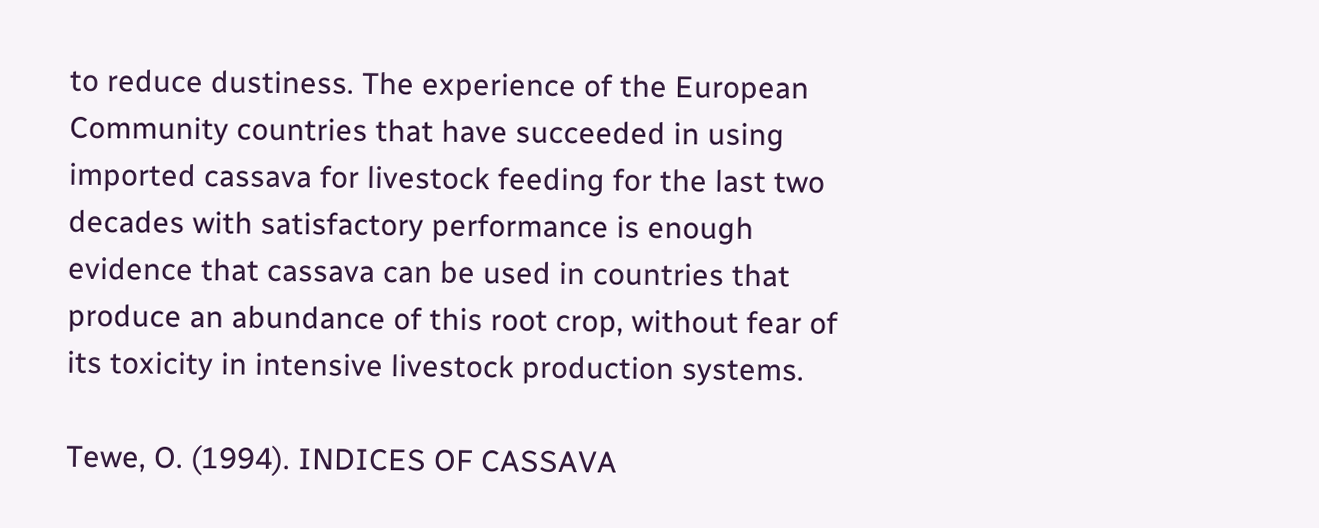to reduce dustiness. The experience of the European Community countries that have succeeded in using imported cassava for livestock feeding for the last two decades with satisfactory performance is enough evidence that cassava can be used in countries that produce an abundance of this root crop, without fear of its toxicity in intensive livestock production systems.

Tewe, O. (1994). INDICES OF CASSAVA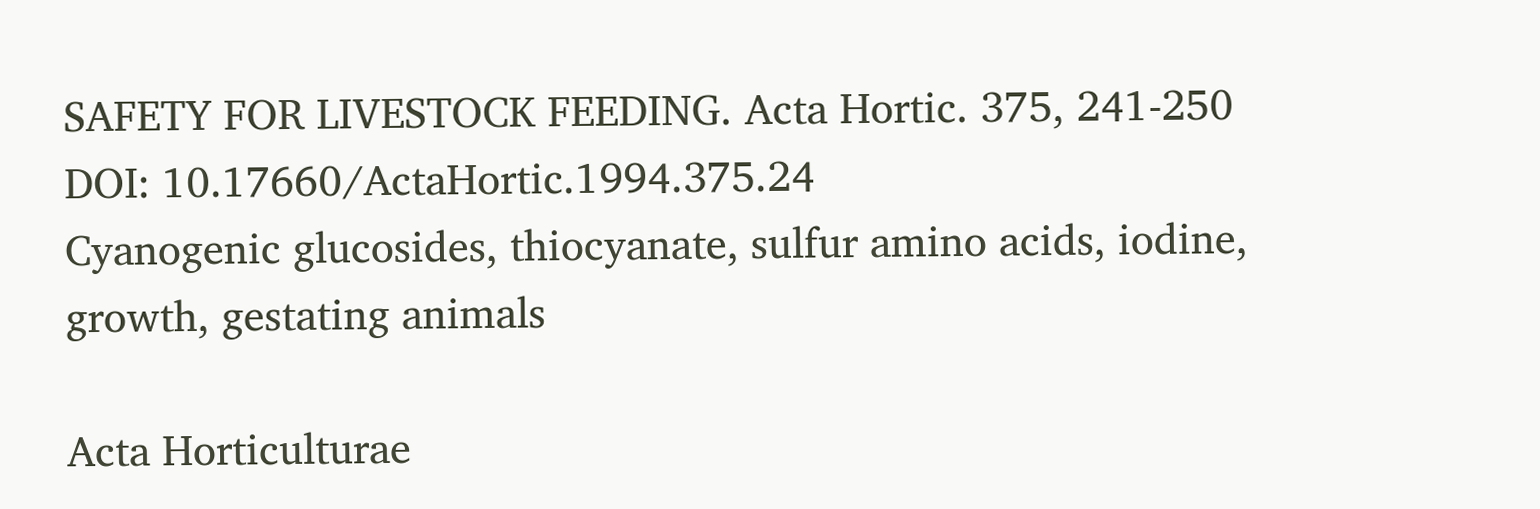SAFETY FOR LIVESTOCK FEEDING. Acta Hortic. 375, 241-250
DOI: 10.17660/ActaHortic.1994.375.24
Cyanogenic glucosides, thiocyanate, sulfur amino acids, iodine, growth, gestating animals

Acta Horticulturae